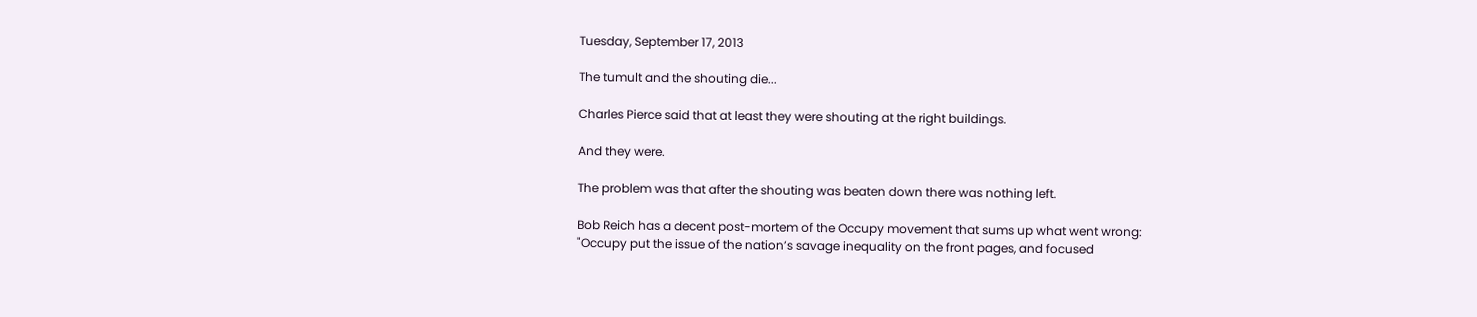Tuesday, September 17, 2013

The tumult and the shouting die...

Charles Pierce said that at least they were shouting at the right buildings.

And they were.

The problem was that after the shouting was beaten down there was nothing left.

Bob Reich has a decent post-mortem of the Occupy movement that sums up what went wrong:
"Occupy put the issue of the nation’s savage inequality on the front pages, and focused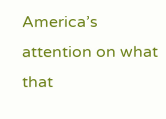America’s attention on what that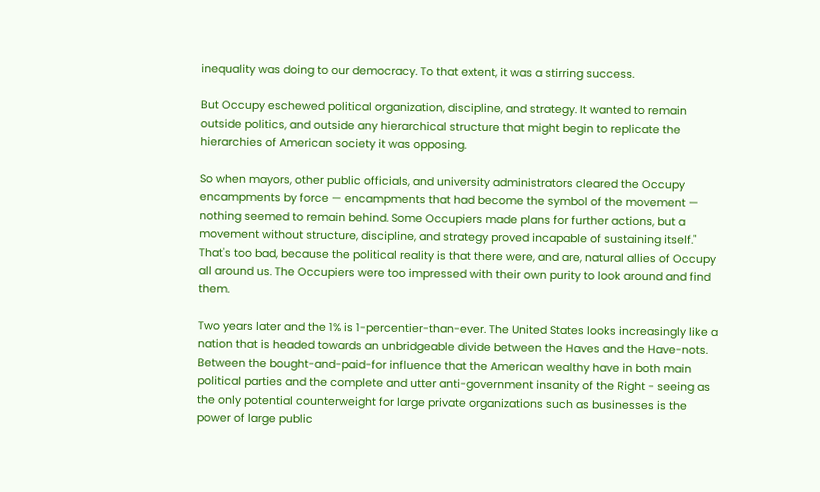inequality was doing to our democracy. To that extent, it was a stirring success.

But Occupy eschewed political organization, discipline, and strategy. It wanted to remain outside politics, and outside any hierarchical structure that might begin to replicate the hierarchies of American society it was opposing.

So when mayors, other public officials, and university administrators cleared the Occupy encampments by force — encampments that had become the symbol of the movement — nothing seemed to remain behind. Some Occupiers made plans for further actions, but a movement without structure, discipline, and strategy proved incapable of sustaining itself."
That's too bad, because the political reality is that there were, and are, natural allies of Occupy all around us. The Occupiers were too impressed with their own purity to look around and find them.

Two years later and the 1% is 1-percentier-than-ever. The United States looks increasingly like a nation that is headed towards an unbridgeable divide between the Haves and the Have-nots. Between the bought-and-paid-for influence that the American wealthy have in both main political parties and the complete and utter anti-government insanity of the Right - seeing as the only potential counterweight for large private organizations such as businesses is the power of large public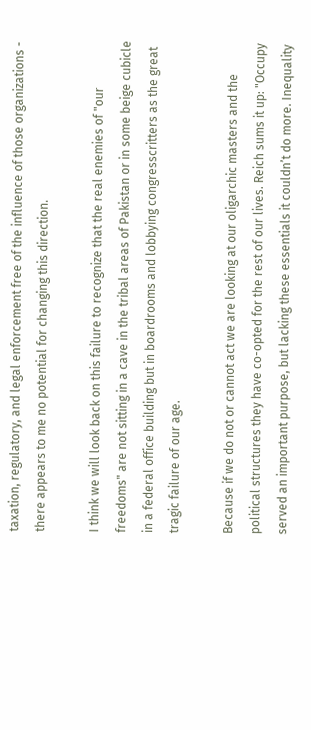taxation, regulatory, and legal enforcement free of the influence of those organizations - there appears to me no potential for changing this direction.

I think we will look back on this failure to recognize that the real enemies of "our freedoms" are not sitting in a cave in the tribal areas of Pakistan or in some beige cubicle in a federal office building but in boardrooms and lobbying congresscritters as the great tragic failure of our age.

Because if we do not or cannot act we are looking at our oligarchic masters and the political structures they have co-opted for the rest of our lives. Reich sums it up: "Occupy served an important purpose, but lacking these essentials it couldn’t do more. Inequality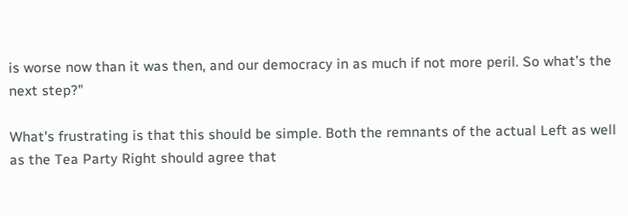is worse now than it was then, and our democracy in as much if not more peril. So what’s the next step?"

What's frustrating is that this should be simple. Both the remnants of the actual Left as well as the Tea Party Right should agree that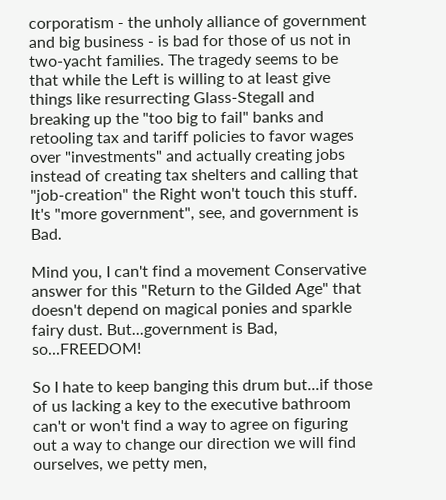corporatism - the unholy alliance of government and big business - is bad for those of us not in two-yacht families. The tragedy seems to be that while the Left is willing to at least give things like resurrecting Glass-Stegall and breaking up the "too big to fail" banks and retooling tax and tariff policies to favor wages over "investments" and actually creating jobs instead of creating tax shelters and calling that "job-creation" the Right won't touch this stuff. It's "more government", see, and government is Bad.

Mind you, I can't find a movement Conservative answer for this "Return to the Gilded Age" that doesn't depend on magical ponies and sparkle fairy dust. But...government is Bad, so...FREEDOM!

So I hate to keep banging this drum but...if those of us lacking a key to the executive bathroom can't or won't find a way to agree on figuring out a way to change our direction we will find ourselves, we petty men,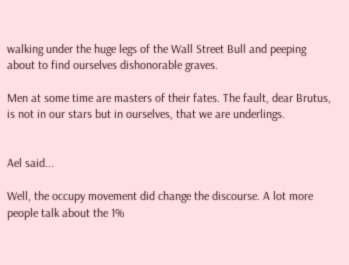walking under the huge legs of the Wall Street Bull and peeping about to find ourselves dishonorable graves.

Men at some time are masters of their fates. The fault, dear Brutus, is not in our stars but in ourselves, that we are underlings.


Ael said...

Well, the occupy movement did change the discourse. A lot more people talk about the 1%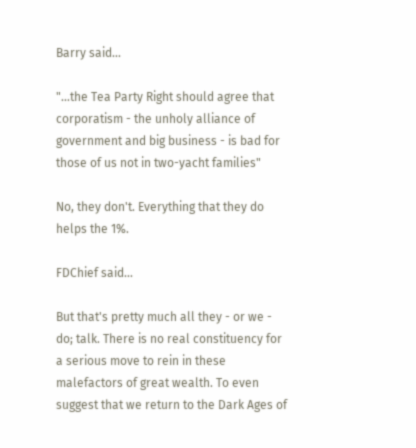Barry said...

"...the Tea Party Right should agree that corporatism - the unholy alliance of government and big business - is bad for those of us not in two-yacht families"

No, they don't. Everything that they do helps the 1%.

FDChief said...

But that's pretty much all they - or we - do; talk. There is no real constituency for a serious move to rein in these malefactors of great wealth. To even suggest that we return to the Dark Ages of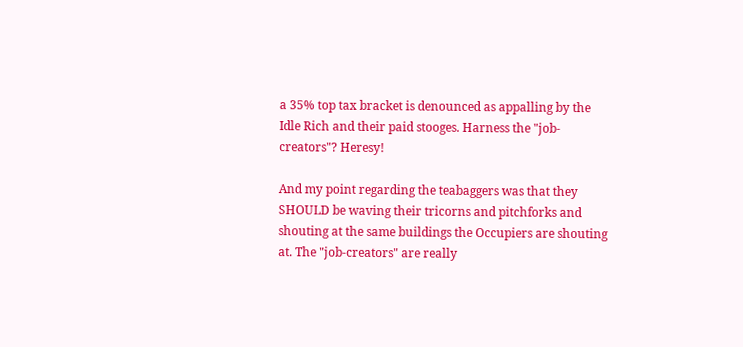a 35% top tax bracket is denounced as appalling by the Idle Rich and their paid stooges. Harness the "job-creators"? Heresy!

And my point regarding the teabaggers was that they SHOULD be waving their tricorns and pitchforks and shouting at the same buildings the Occupiers are shouting at. The "job-creators" are really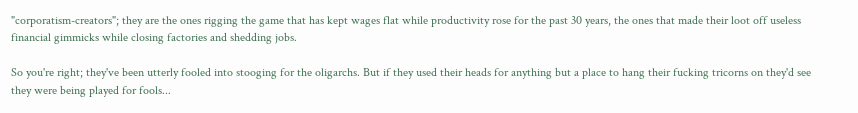"corporatism-creators"; they are the ones rigging the game that has kept wages flat while productivity rose for the past 30 years, the ones that made their loot off useless financial gimmicks while closing factories and shedding jobs.

So you're right; they've been utterly fooled into stooging for the oligarchs. But if they used their heads for anything but a place to hang their fucking tricorns on they'd see they were being played for fools...